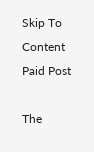Skip To Content
Paid Post

The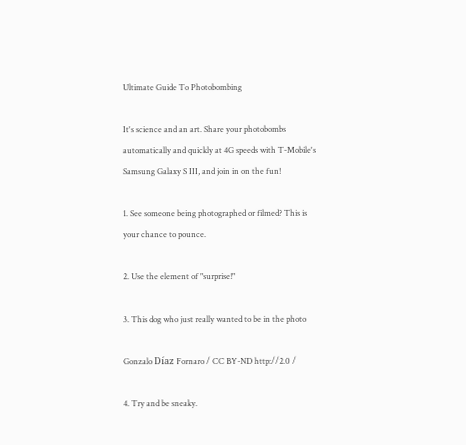Ultimate Guide To Photobombing

It's science and an art. Share your photobombs automatically and quickly at 4G speeds with T-Mobile's Samsung Galaxy S III, and join in on the fun!

1. See someone being photographed or filmed? This is your chance to pounce.

2. Use the element of "surprise!"

3. This dog who just really wanted to be in the photo

Gonzalo Díaz Fornaro / CC BY-ND http://2.0 /

4. Try and be sneaky.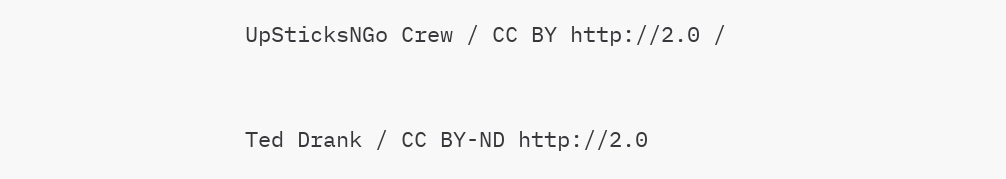UpSticksNGo Crew / CC BY http://2.0 /


Ted Drank / CC BY-ND http://2.0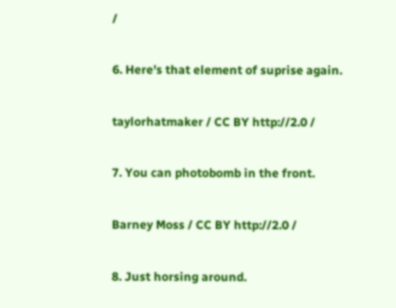/

6. Here's that element of suprise again.

taylorhatmaker / CC BY http://2.0 /

7. You can photobomb in the front.

Barney Moss / CC BY http://2.0 /

8. Just horsing around.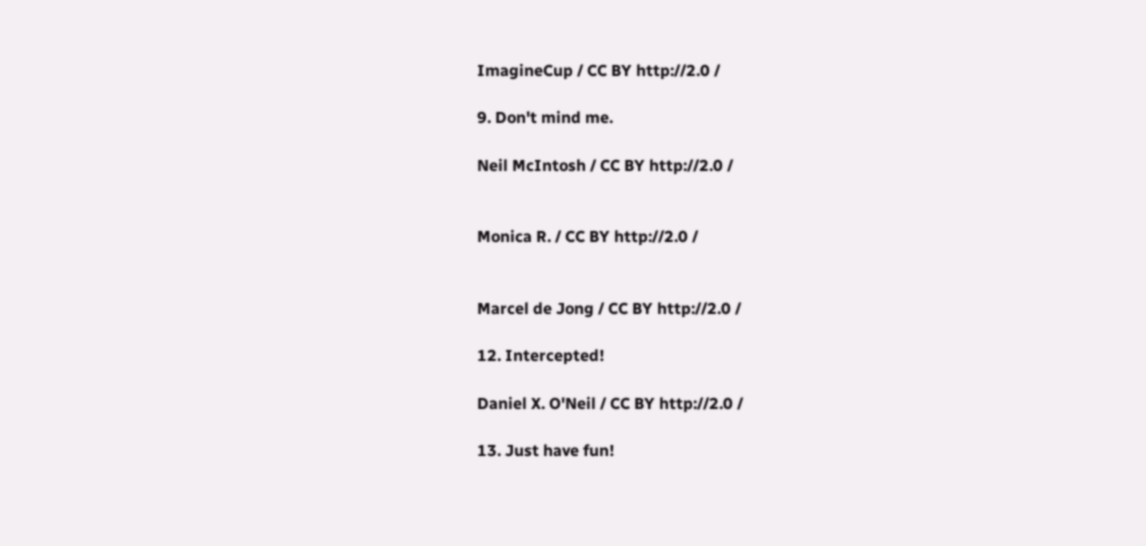ImagineCup / CC BY http://2.0 /

9. Don't mind me.

Neil McIntosh / CC BY http://2.0 /


Monica R. / CC BY http://2.0 /


Marcel de Jong / CC BY http://2.0 /

12. Intercepted!

Daniel X. O'Neil / CC BY http://2.0 /

13. Just have fun!